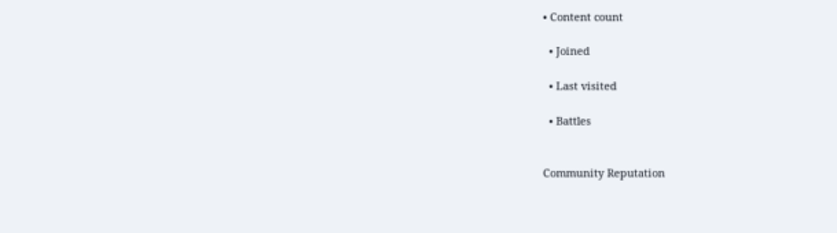• Content count

  • Joined

  • Last visited

  • Battles


Community Reputation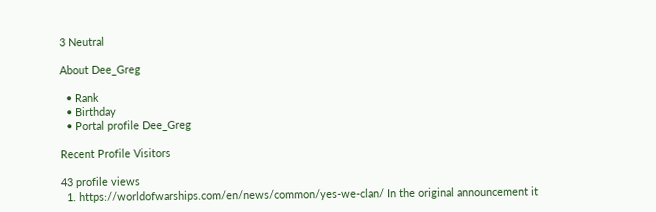3 Neutral

About Dee_Greg

  • Rank
  • Birthday
  • Portal profile Dee_Greg

Recent Profile Visitors

43 profile views
  1. https://worldofwarships.com/en/news/common/yes-we-clan/ In the original announcement it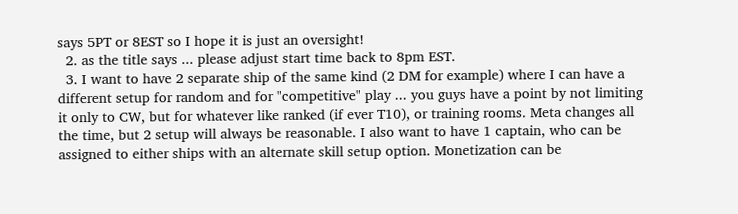says 5PT or 8EST so I hope it is just an oversight!
  2. as the title says ... please adjust start time back to 8pm EST.
  3. I want to have 2 separate ship of the same kind (2 DM for example) where I can have a different setup for random and for "competitive" play ... you guys have a point by not limiting it only to CW, but for whatever like ranked (if ever T10), or training rooms. Meta changes all the time, but 2 setup will always be reasonable. I also want to have 1 captain, who can be assigned to either ships with an alternate skill setup option. Monetization can be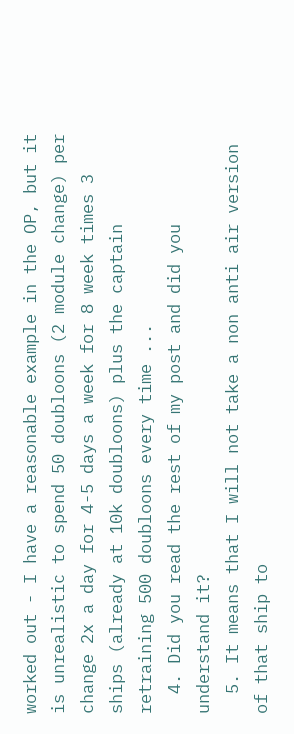worked out - I have a reasonable example in the OP, but it is unrealistic to spend 50 doubloons (2 module change) per change 2x a day for 4-5 days a week for 8 week times 3 ships (already at 10k doubloons) plus the captain retraining 500 doubloons every time ...
  4. Did you read the rest of my post and did you understand it?
  5. It means that I will not take a non anti air version of that ship to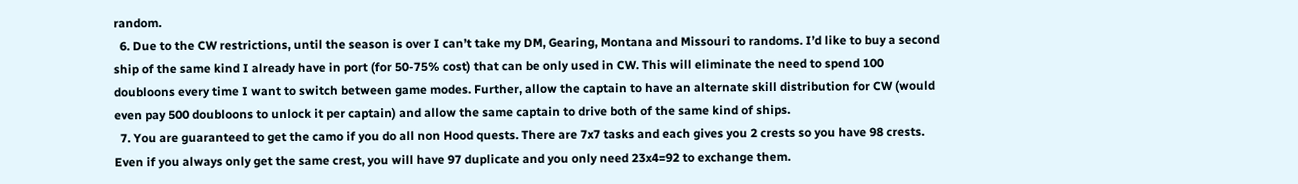random.
  6. Due to the CW restrictions, until the season is over I can’t take my DM, Gearing, Montana and Missouri to randoms. I’d like to buy a second ship of the same kind I already have in port (for 50-75% cost) that can be only used in CW. This will eliminate the need to spend 100 doubloons every time I want to switch between game modes. Further, allow the captain to have an alternate skill distribution for CW (would even pay 500 doubloons to unlock it per captain) and allow the same captain to drive both of the same kind of ships.
  7. You are guaranteed to get the camo if you do all non Hood quests. There are 7x7 tasks and each gives you 2 crests so you have 98 crests. Even if you always only get the same crest, you will have 97 duplicate and you only need 23x4=92 to exchange them.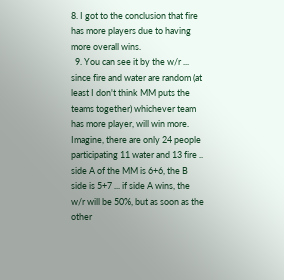8. I got to the conclusion that fire has more players due to having more overall wins.
  9. You can see it by the w/r ... since fire and water are random (at least I don't think MM puts the teams together) whichever team has more player, will win more. Imagine, there are only 24 people participating 11 water and 13 fire .. side A of the MM is 6+6, the B side is 5+7 ... if side A wins, the w/r will be 50%, but as soon as the other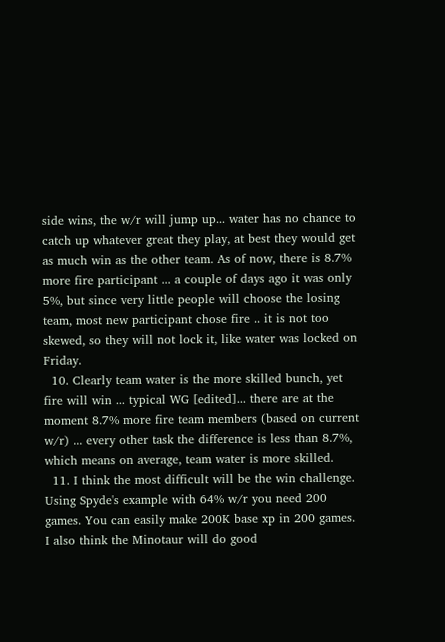side wins, the w/r will jump up... water has no chance to catch up whatever great they play, at best they would get as much win as the other team. As of now, there is 8.7% more fire participant ... a couple of days ago it was only 5%, but since very little people will choose the losing team, most new participant chose fire .. it is not too skewed, so they will not lock it, like water was locked on Friday.
  10. Clearly team water is the more skilled bunch, yet fire will win ... typical WG [edited]... there are at the moment 8.7% more fire team members (based on current w/r) ... every other task the difference is less than 8.7%, which means on average, team water is more skilled.
  11. I think the most difficult will be the win challenge. Using Spyde's example with 64% w/r you need 200 games. You can easily make 200K base xp in 200 games. I also think the Minotaur will do good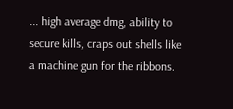... high average dmg, ability to secure kills, craps out shells like a machine gun for the ribbons.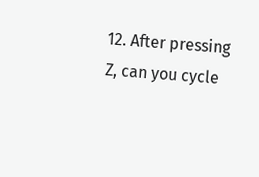12. After pressing Z, can you cycle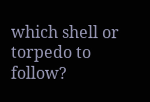which shell or torpedo to follow?